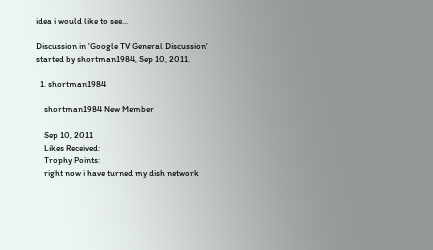idea i would like to see...

Discussion in 'Google TV General Discussion' started by shortman1984, Sep 10, 2011.

  1. shortman1984

    shortman1984 New Member

    Sep 10, 2011
    Likes Received:
    Trophy Points:
    right now i have turned my dish network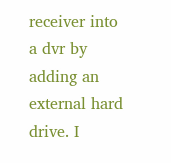receiver into a dvr by adding an external hard drive. I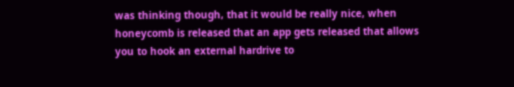was thinking though, that it would be really nice, when honeycomb is released that an app gets released that allows you to hook an external hardrive to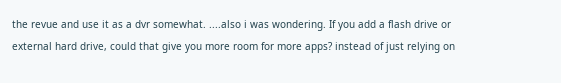the revue and use it as a dvr somewhat. ....also i was wondering. If you add a flash drive or external hard drive, could that give you more room for more apps? instead of just relying on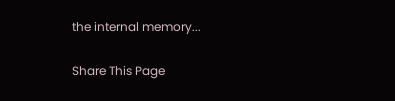the internal memory...

Share This Page